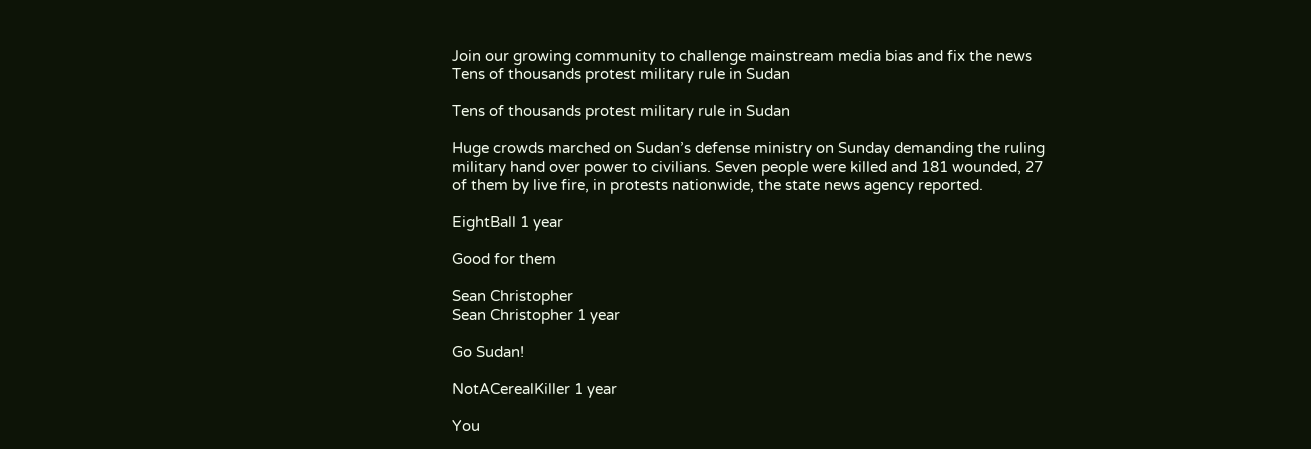Join our growing community to challenge mainstream media bias and fix the news
Tens of thousands protest military rule in Sudan

Tens of thousands protest military rule in Sudan

Huge crowds marched on Sudan’s defense ministry on Sunday demanding the ruling military hand over power to civilians. Seven people were killed and 181 wounded, 27 of them by live fire, in protests nationwide, the state news agency reported.

EightBall 1 year

Good for them

Sean Christopher
Sean Christopher 1 year

Go Sudan!

NotACerealKiller 1 year

You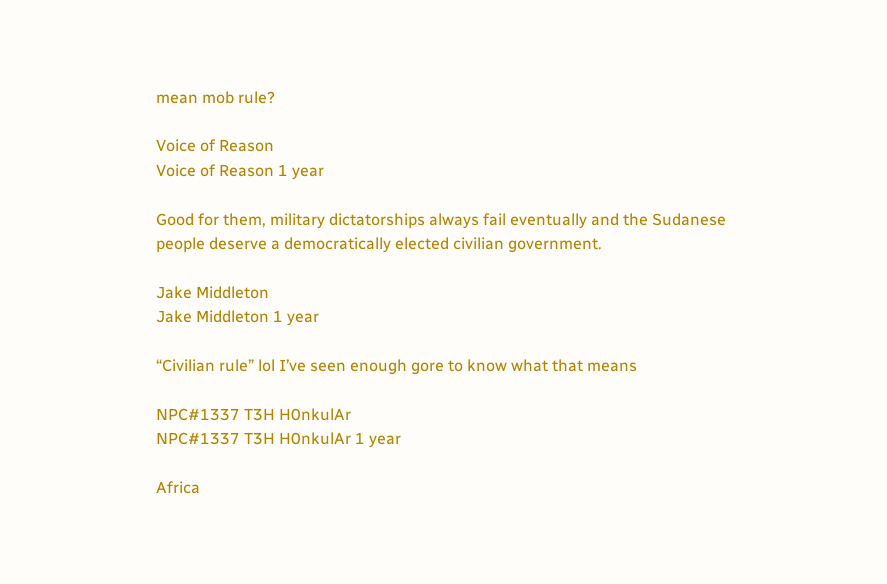mean mob rule?

Voice of Reason
Voice of Reason 1 year

Good for them, military dictatorships always fail eventually and the Sudanese people deserve a democratically elected civilian government.

Jake Middleton
Jake Middleton 1 year

“Civilian rule” lol I’ve seen enough gore to know what that means

NPC#1337 T3H H0nkulAr
NPC#1337 T3H H0nkulAr 1 year

Africa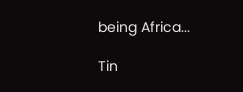being Africa...

Tin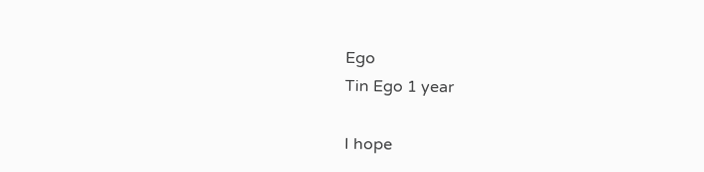Ego
Tin Ego 1 year

I hope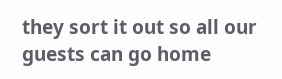they sort it out so all our guests can go home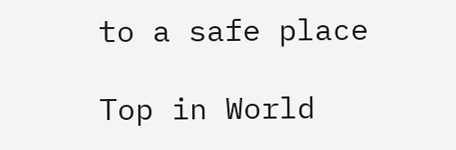to a safe place

Top in World